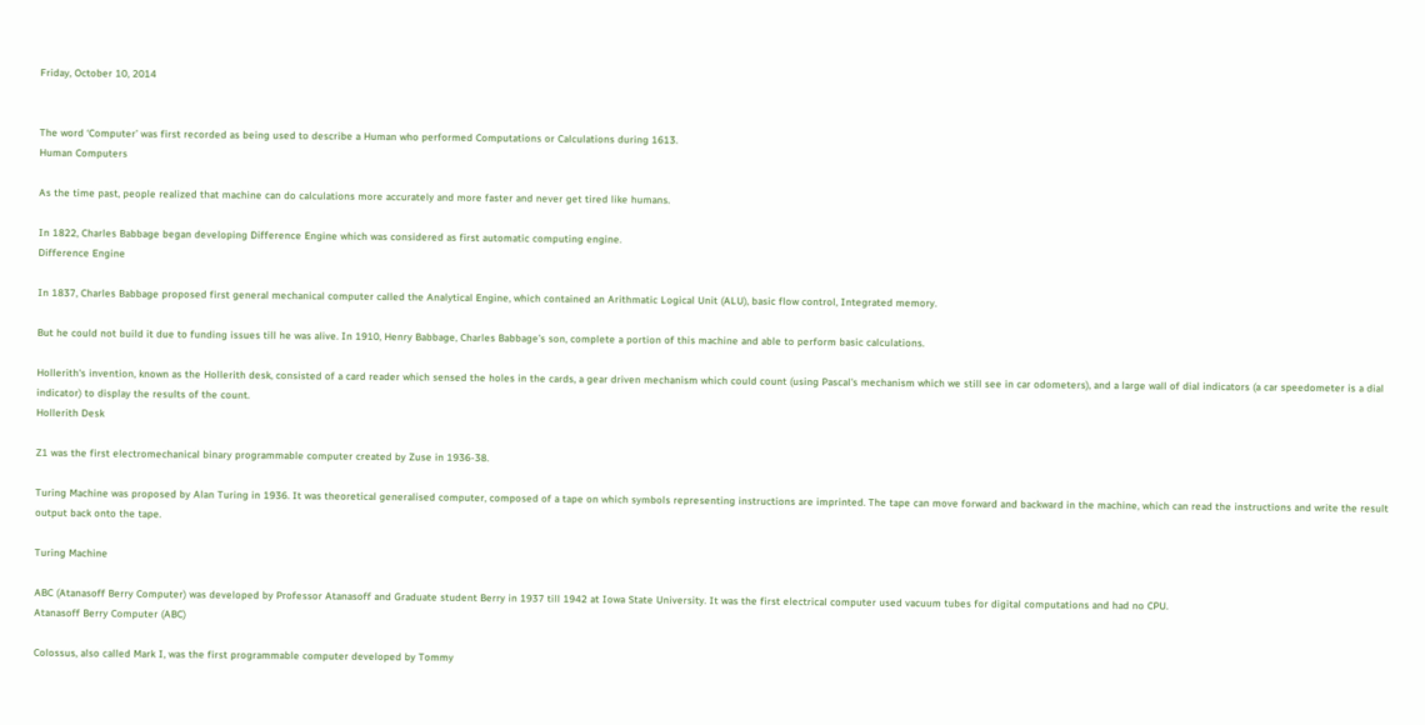Friday, October 10, 2014


The word ‘Computer’ was first recorded as being used to describe a Human who performed Computations or Calculations during 1613.
Human Computers

As the time past, people realized that machine can do calculations more accurately and more faster and never get tired like humans.

In 1822, Charles Babbage began developing Difference Engine which was considered as first automatic computing engine.
Difference Engine

In 1837, Charles Babbage proposed first general mechanical computer called the Analytical Engine, which contained an Arithmatic Logical Unit (ALU), basic flow control, Integrated memory.

But he could not build it due to funding issues till he was alive. In 1910, Henry Babbage, Charles Babbage’s son, complete a portion of this machine and able to perform basic calculations.

Hollerith's invention, known as the Hollerith desk, consisted of a card reader which sensed the holes in the cards, a gear driven mechanism which could count (using Pascal's mechanism which we still see in car odometers), and a large wall of dial indicators (a car speedometer is a dial indicator) to display the results of the count.
Hollerith Desk

Z1 was the first electromechanical binary programmable computer created by Zuse in 1936-38.

Turing Machine was proposed by Alan Turing in 1936. It was theoretical generalised computer, composed of a tape on which symbols representing instructions are imprinted. The tape can move forward and backward in the machine, which can read the instructions and write the result output back onto the tape.

Turing Machine

ABC (Atanasoff Berry Computer) was developed by Professor Atanasoff and Graduate student Berry in 1937 till 1942 at Iowa State University. It was the first electrical computer used vacuum tubes for digital computations and had no CPU.
Atanasoff Berry Computer (ABC)

Colossus, also called Mark I, was the first programmable computer developed by Tommy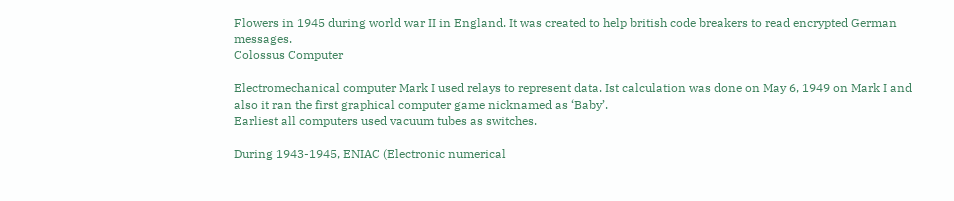Flowers in 1945 during world war II in England. It was created to help british code breakers to read encrypted German messages.
Colossus Computer

Electromechanical computer Mark I used relays to represent data. Ist calculation was done on May 6, 1949 on Mark I and also it ran the first graphical computer game nicknamed as ‘Baby’.
Earliest all computers used vacuum tubes as switches.

During 1943-1945, ENIAC (Electronic numerical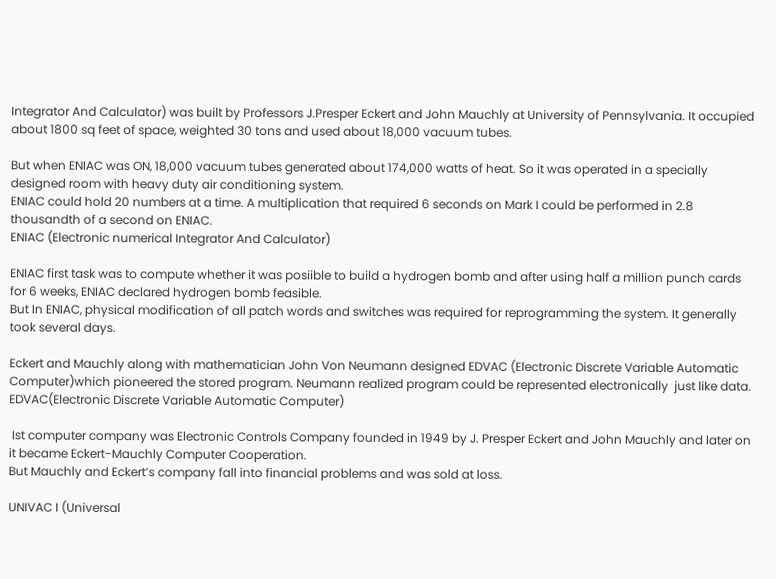Integrator And Calculator) was built by Professors J.Presper Eckert and John Mauchly at University of Pennsylvania. It occupied about 1800 sq feet of space, weighted 30 tons and used about 18,000 vacuum tubes.

But when ENIAC was ON, 18,000 vacuum tubes generated about 174,000 watts of heat. So it was operated in a specially designed room with heavy duty air conditioning system.
ENIAC could hold 20 numbers at a time. A multiplication that required 6 seconds on Mark I could be performed in 2.8 thousandth of a second on ENIAC.
ENIAC (Electronic numerical Integrator And Calculator)

ENIAC first task was to compute whether it was posiible to build a hydrogen bomb and after using half a million punch cards for 6 weeks, ENIAC declared hydrogen bomb feasible.
But In ENIAC, physical modification of all patch words and switches was required for reprogramming the system. It generally took several days.

Eckert and Mauchly along with mathematician John Von Neumann designed EDVAC (Electronic Discrete Variable Automatic Computer)which pioneered the stored program. Neumann realized program could be represented electronically  just like data.
EDVAC(Electronic Discrete Variable Automatic Computer)

 Ist computer company was Electronic Controls Company founded in 1949 by J. Presper Eckert and John Mauchly and later on it became Eckert-Mauchly Computer Cooperation.
But Mauchly and Eckert’s company fall into financial problems and was sold at loss.

UNIVAC I (Universal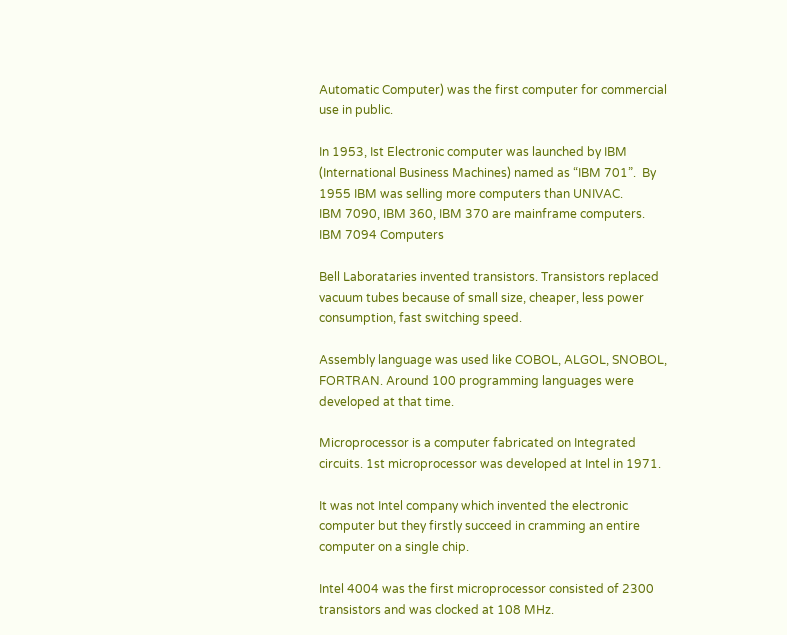Automatic Computer) was the first computer for commercial use in public.

In 1953, Ist Electronic computer was launched by IBM (International Business Machines) named as “IBM 701”.  By 1955 IBM was selling more computers than UNIVAC.
IBM 7090, IBM 360, IBM 370 are mainframe computers.
IBM 7094 Computers

Bell Laborataries invented transistors. Transistors replaced vacuum tubes because of small size, cheaper, less power consumption, fast switching speed.

Assembly language was used like COBOL, ALGOL, SNOBOL, FORTRAN. Around 100 programming languages were developed at that time.

Microprocessor is a computer fabricated on Integrated circuits. 1st microprocessor was developed at Intel in 1971.

It was not Intel company which invented the electronic computer but they firstly succeed in cramming an entire computer on a single chip.

Intel 4004 was the first microprocessor consisted of 2300 transistors and was clocked at 108 MHz.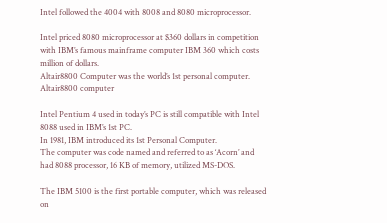Intel followed the 4004 with 8008 and 8080 microprocessor.

Intel priced 8080 microprocessor at $360 dollars in competition with IBM’s famous mainframe computer IBM 360 which costs million of dollars.
Altair8800 Computer was the world’s 1st personal computer.
Altair8800 computer

Intel Pentium 4 used in today’s PC is still compatible with Intel 8088 used in IBM’s 1st PC.
In 1981, IBM introduced its 1st Personal Computer.
The computer was code named and referred to as ‘Acorn’ and had 8088 processor, 16 KB of memory, utilized MS-DOS.

The IBM 5100 is the first portable computer, which was released on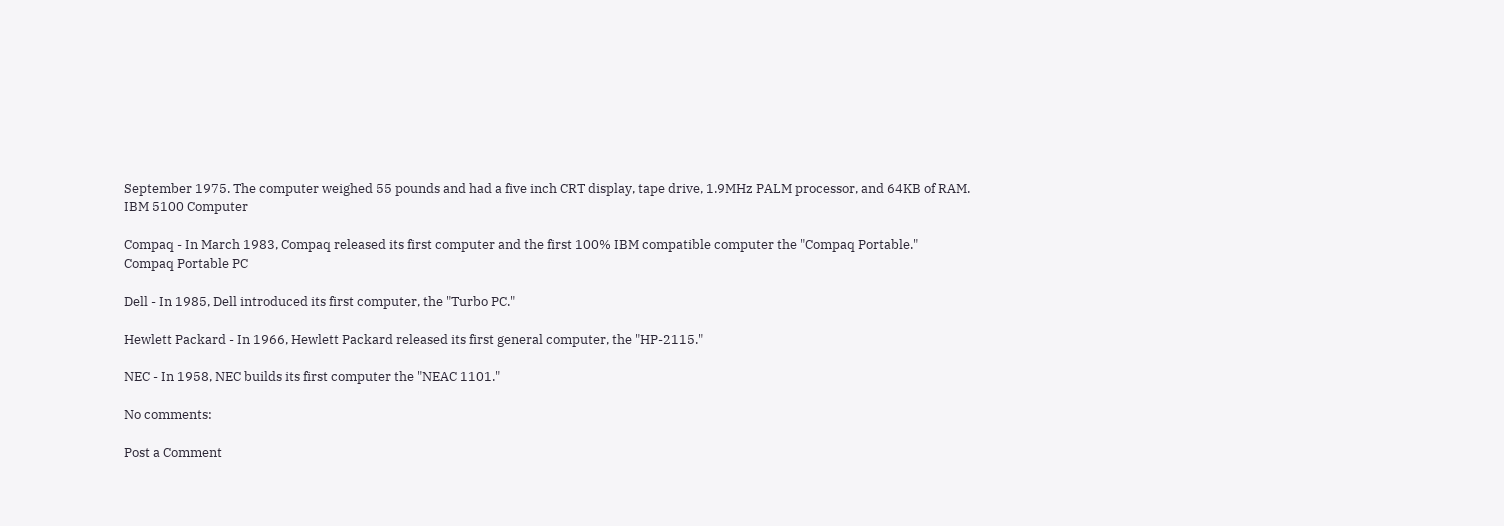September 1975. The computer weighed 55 pounds and had a five inch CRT display, tape drive, 1.9MHz PALM processor, and 64KB of RAM.
IBM 5100 Computer

Compaq - In March 1983, Compaq released its first computer and the first 100% IBM compatible computer the "Compaq Portable."
Compaq Portable PC

Dell - In 1985, Dell introduced its first computer, the "Turbo PC."

Hewlett Packard - In 1966, Hewlett Packard released its first general computer, the "HP-2115."

NEC - In 1958, NEC builds its first computer the "NEAC 1101."

No comments:

Post a Comment